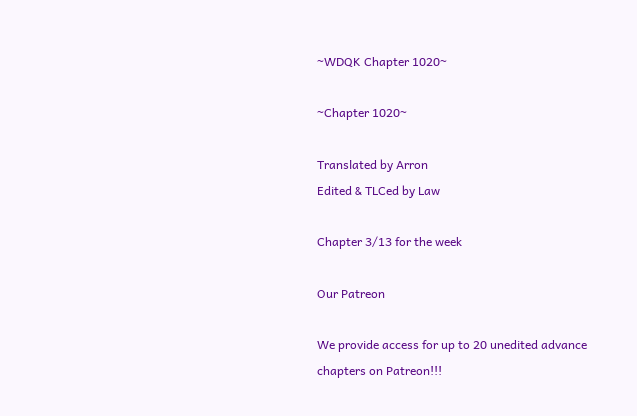~WDQK Chapter 1020~

~Chapter 1020~

Translated by Arron
Edited & TLCed by Law

Chapter 3/13 for the week

Our Patreon

We provide access for up to 20 unedited advance chapters on Patreon!!!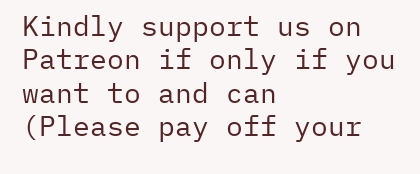Kindly support us on Patreon if only if you want to and can
(Please pay off your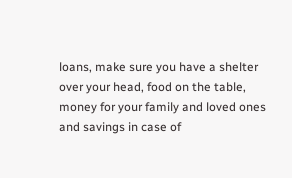loans, make sure you have a shelter over your head, food on the table, money for your family and loved ones and savings in case of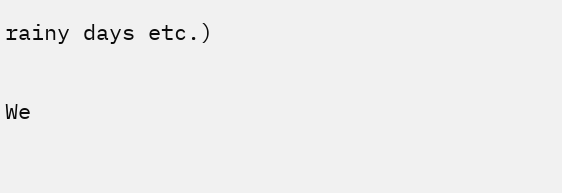rainy days etc.)

We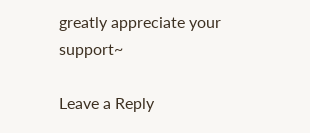greatly appreciate your support~

Leave a Reply